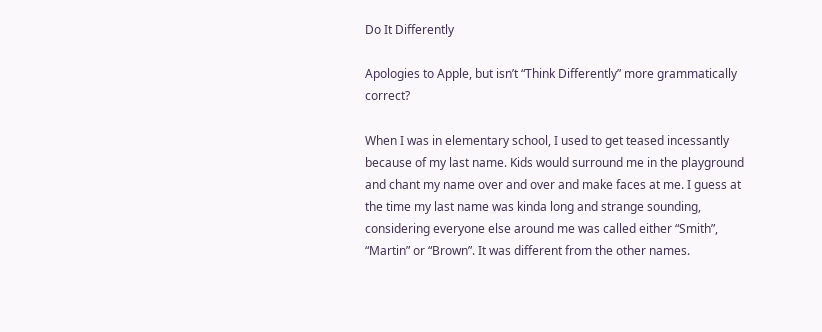Do It Differently

Apologies to Apple, but isn’t “Think Differently” more grammatically correct?

When I was in elementary school, I used to get teased incessantly because of my last name. Kids would surround me in the playground and chant my name over and over and make faces at me. I guess at the time my last name was kinda long and strange sounding, considering everyone else around me was called either “Smith”, “Martin” or “Brown”. It was different from the other names.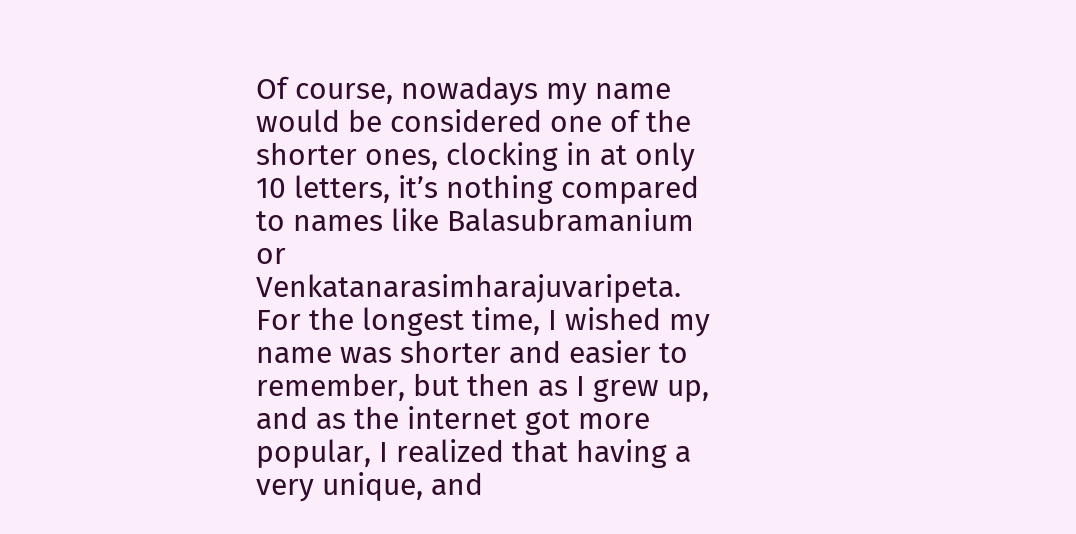Of course, nowadays my name would be considered one of the shorter ones, clocking in at only 10 letters, it’s nothing compared to names like Balasubramanium or Venkatanarasimharajuvaripeta. For the longest time, I wished my name was shorter and easier to remember, but then as I grew up, and as the internet got more popular, I realized that having a very unique, and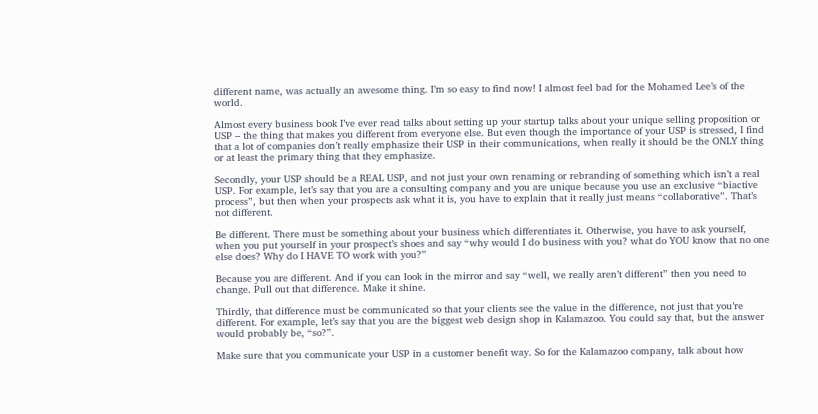different name, was actually an awesome thing. I’m so easy to find now! I almost feel bad for the Mohamed Lee’s of the world.

Almost every business book I’ve ever read talks about setting up your startup talks about your unique selling proposition or USP – the thing that makes you different from everyone else. But even though the importance of your USP is stressed, I find that a lot of companies don’t really emphasize their USP in their communications, when really it should be the ONLY thing or at least the primary thing that they emphasize.

Secondly, your USP should be a REAL USP, and not just your own renaming or rebranding of something which isn’t a real USP. For example, let’s say that you are a consulting company and you are unique because you use an exclusive “biactive process”, but then when your prospects ask what it is, you have to explain that it really just means “collaborative”. That’s not different.

Be different. There must be something about your business which differentiates it. Otherwise, you have to ask yourself, when you put yourself in your prospect’s shoes and say “why would I do business with you? what do YOU know that no one else does? Why do I HAVE TO work with you?”

Because you are different. And if you can look in the mirror and say “well, we really aren’t different” then you need to change. Pull out that difference. Make it shine.

Thirdly, that difference must be communicated so that your clients see the value in the difference, not just that you’re different. For example, let’s say that you are the biggest web design shop in Kalamazoo. You could say that, but the answer would probably be, “so?”.

Make sure that you communicate your USP in a customer benefit way. So for the Kalamazoo company, talk about how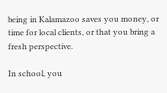being in Kalamazoo saves you money, or time for local clients, or that you bring a fresh perspective.

In school, you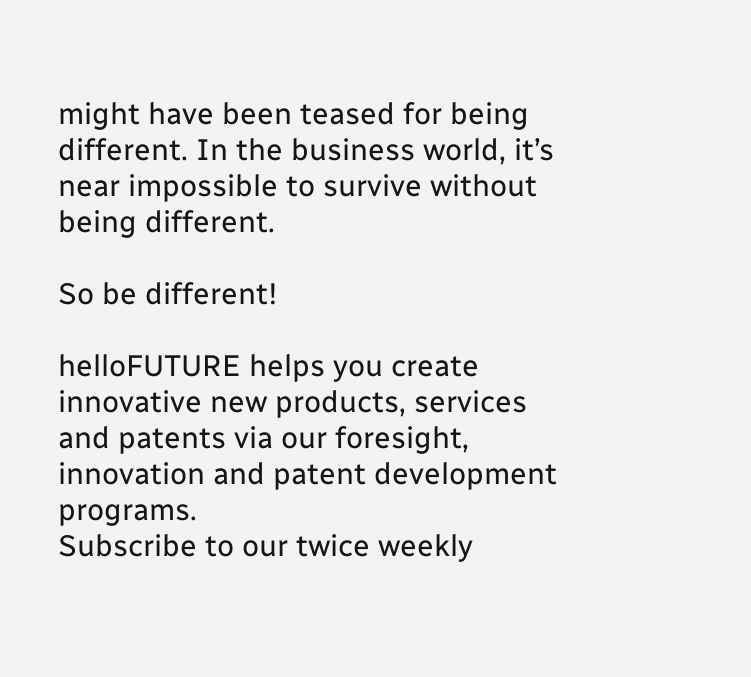might have been teased for being different. In the business world, it’s near impossible to survive without being different.

So be different!

helloFUTURE helps you create innovative new products, services and patents via our foresight, innovation and patent development programs.
Subscribe to our twice weekly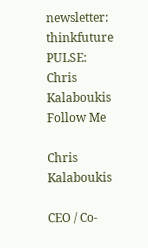newsletter: thinkfuture PULSE:
Chris Kalaboukis
Follow Me

Chris Kalaboukis

CEO / Co-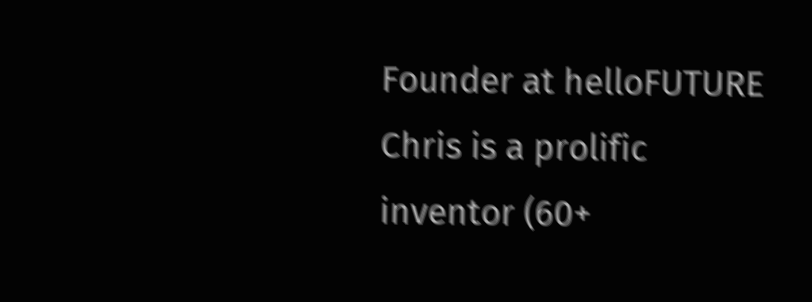Founder at helloFUTURE
Chris is a prolific inventor (60+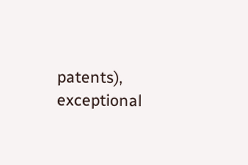patents), exceptional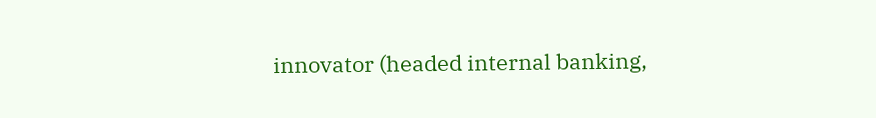innovator (headed internal banking,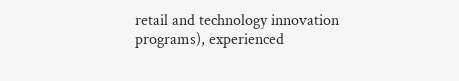retail and technology innovation programs), experienced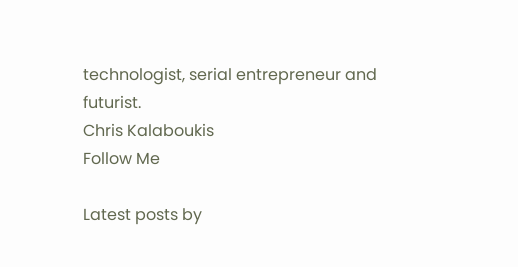technologist, serial entrepreneur and futurist.
Chris Kalaboukis
Follow Me

Latest posts by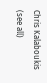Chris Kalaboukis (see all)